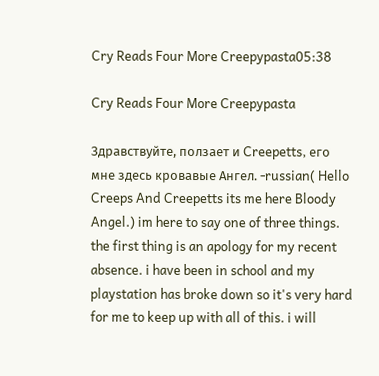Cry Reads Four More Creepypasta05:38

Cry Reads Four More Creepypasta

Здравствуйте, ползает и Creepetts, его мне здесь кровавые Ангел. -russian( Hello Creeps And Creepetts its me here Bloody Angel.) im here to say one of three things. the first thing is an apology for my recent absence. i have been in school and my playstation has broke down so it's very hard for me to keep up with all of this. i will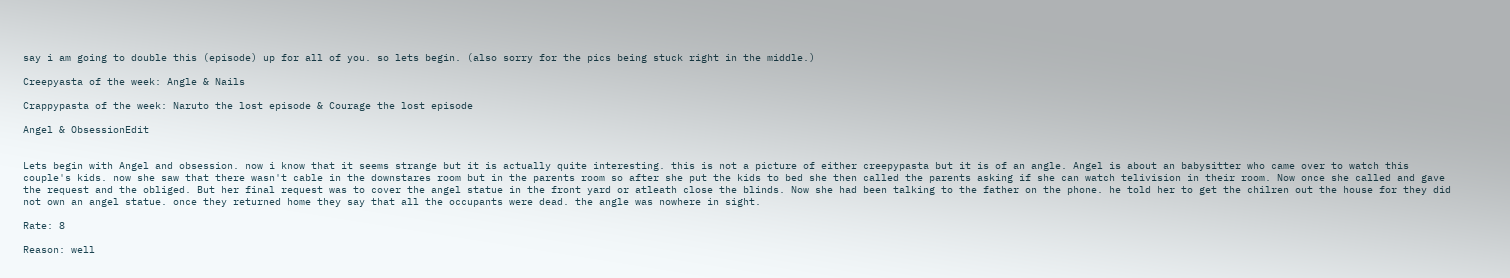say i am going to double this (episode) up for all of you. so lets begin. (also sorry for the pics being stuck right in the middle.)

Creepyasta of the week: Angle & Nails

Crappypasta of the week: Naruto the lost episode & Courage the lost episode

Angel & ObsessionEdit


Lets begin with Angel and obsession. now i know that it seems strange but it is actually quite interesting. this is not a picture of either creepypasta but it is of an angle. Angel is about an babysitter who came over to watch this couple's kids. now she saw that there wasn't cable in the downstares room but in the parents room so after she put the kids to bed she then called the parents asking if she can watch telivision in their room. Now once she called and gave the request and the obliged. But her final request was to cover the angel statue in the front yard or atleath close the blinds. Now she had been talking to the father on the phone. he told her to get the chilren out the house for they did not own an angel statue. once they returned home they say that all the occupants were dead. the angle was nowhere in sight.

Rate: 8

Reason: well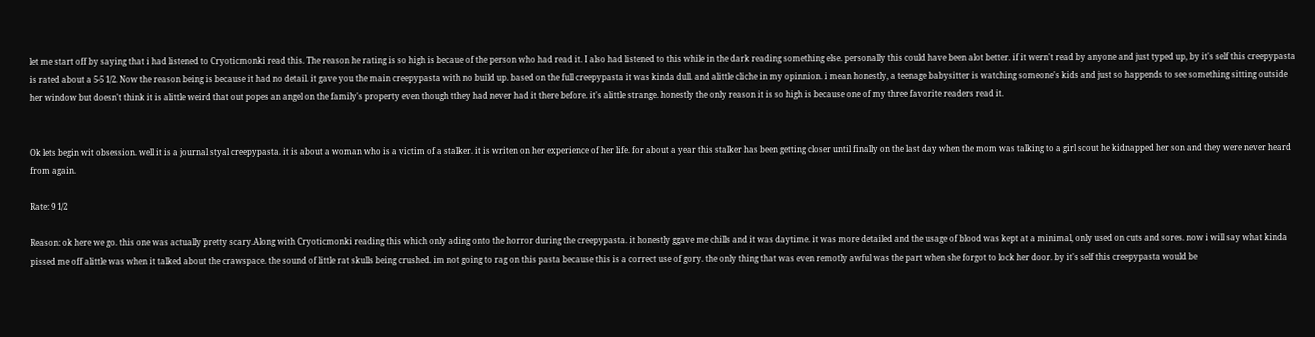let me start off by saying that i had listened to Cryoticmonki read this. The reason he rating is so high is becaue of the person who had read it. I also had listened to this while in the dark reading something else. personally this could have been alot better. if it wern't read by anyone and just typed up, by it's self this creepypasta is rated about a 5-5 1/2. Now the reason being is because it had no detail. it gave you the main creepypasta with no build up. based on the full creepypasta it was kinda dull. and alittle cliche in my opinnion. i mean honestly, a teenage babysitter is watching someone's kids and just so happends to see something sitting outside her window but doesn't think it is alittle weird that out popes an angel on the family's property even though tthey had never had it there before. it's alittle strange. honestly the only reason it is so high is because one of my three favorite readers read it.


Ok lets begin wit obsession. well it is a journal styal creepypasta. it is about a woman who is a victim of a stalker. it is writen on her experience of her life. for about a year this stalker has been getting closer until finally on the last day when the mom was talking to a girl scout he kidnapped her son and they were never heard from again.

Rate: 9 1/2

Reason: ok here we go. this one was actually pretty scary.Along with Cryoticmonki reading this which only ading onto the horror during the creepypasta. it honestly ggave me chills and it was daytime. it was more detailed and the usage of blood was kept at a minimal, only used on cuts and sores. now i will say what kinda pissed me off alittle was when it talked about the crawspace. the sound of little rat skulls being crushed. im not going to rag on this pasta because this is a correct use of gory. the only thing that was even remotly awful was the part when she forgot to lock her door. by it's self this creepypasta would be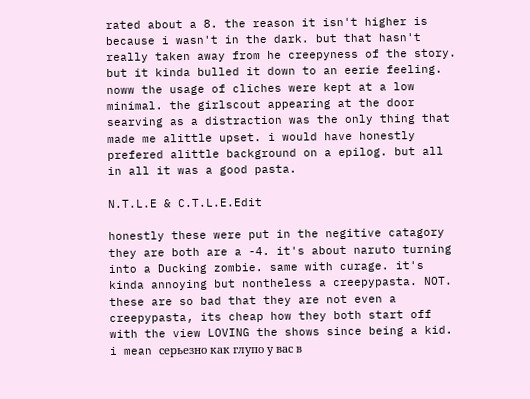rated about a 8. the reason it isn't higher is because i wasn't in the dark. but that hasn't really taken away from he creepyness of the story. but it kinda bulled it down to an eerie feeling. noww the usage of cliches were kept at a low minimal. the girlscout appearing at the door searving as a distraction was the only thing that made me alittle upset. i would have honestly prefered alittle background on a epilog. but all in all it was a good pasta.

N.T.L.E & C.T.L.E.Edit

honestly these were put in the negitive catagory they are both are a -4. it's about naruto turning into a Ducking zombie. same with curage. it's kinda annoying but nontheless a creepypasta. NOT. these are so bad that they are not even a creepypasta, its cheap how they both start off with the view LOVING the shows since being a kid. i mean серьезно как глупо у вас в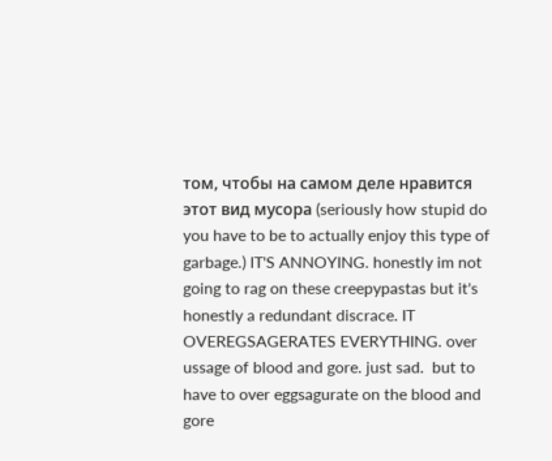том, чтобы на самом деле нравится этот вид мусора (seriously how stupid do you have to be to actually enjoy this type of garbage.) IT'S ANNOYING. honestly im not going to rag on these creepypastas but it's honestly a redundant discrace. IT OVEREGSAGERATES EVERYTHING. over ussage of blood and gore. just sad.  but to have to over eggsagurate on the blood and gore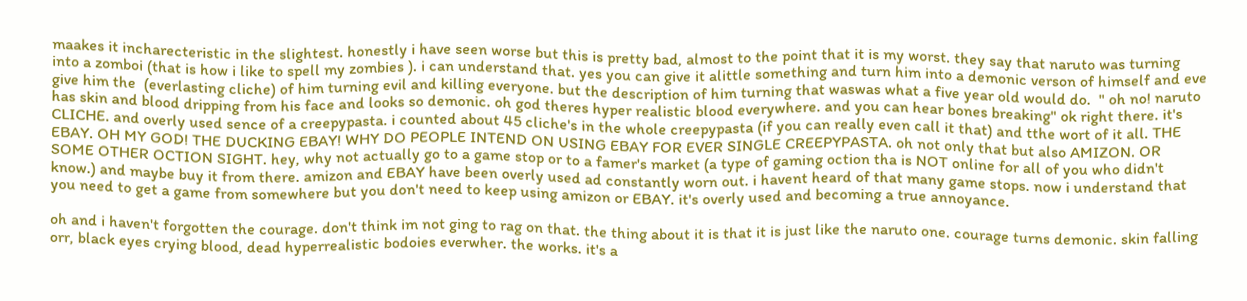maakes it incharecteristic in the slightest. honestly i have seen worse but this is pretty bad, almost to the point that it is my worst. they say that naruto was turning into a zomboi (that is how i like to spell my zombies ). i can understand that. yes you can give it alittle something and turn him into a demonic verson of himself and eve give him the  (everlasting cliche) of him turning evil and killing everyone. but the description of him turning that waswas what a five year old would do.  " oh no! naruto has skin and blood dripping from his face and looks so demonic. oh god theres hyper realistic blood everywhere. and you can hear bones breaking" ok right there. it's CLICHE. and overly used sence of a creepypasta. i counted about 45 cliche's in the whole creepypasta (if you can really even call it that) and tthe wort of it all. THE EBAY. OH MY GOD! THE DUCKING EBAY! WHY DO PEOPLE INTEND ON USING EBAY FOR EVER SINGLE CREEPYPASTA. oh not only that but also AMIZON. OR SOME OTHER OCTION SIGHT. hey, why not actually go to a game stop or to a famer's market (a type of gaming oction tha is NOT online for all of you who didn't know.) and maybe buy it from there. amizon and EBAY have been overly used ad constantly worn out. i havent heard of that many game stops. now i understand that you need to get a game from somewhere but you don't need to keep using amizon or EBAY. it's overly used and becoming a true annoyance.

oh and i haven't forgotten the courage. don't think im not ging to rag on that. the thing about it is that it is just like the naruto one. courage turns demonic. skin falling orr, black eyes crying blood, dead hyperrealistic bodoies everwher. the works. it's a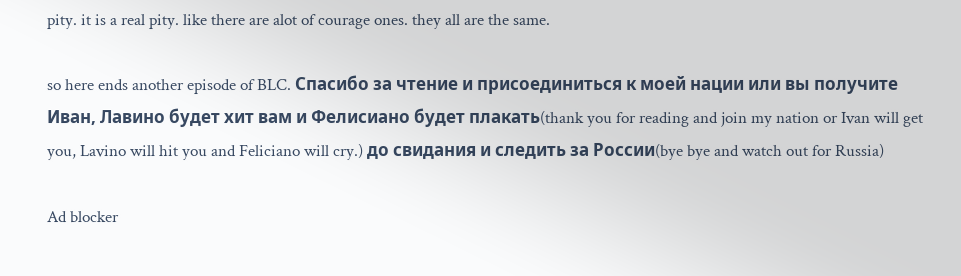pity. it is a real pity. like there are alot of courage ones. they all are the same.

so here ends another episode of BLC. Спасибо за чтение и присоединиться к моей нации или вы получите Иван, Лавино будет хит вам и Фелисиано будет плакать(thank you for reading and join my nation or Ivan will get you, Lavino will hit you and Feliciano will cry.) до свидания и следить за России(bye bye and watch out for Russia)

Ad blocker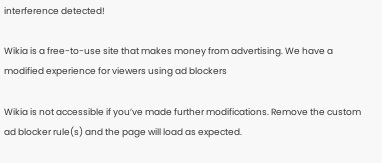interference detected!

Wikia is a free-to-use site that makes money from advertising. We have a modified experience for viewers using ad blockers

Wikia is not accessible if you’ve made further modifications. Remove the custom ad blocker rule(s) and the page will load as expected.